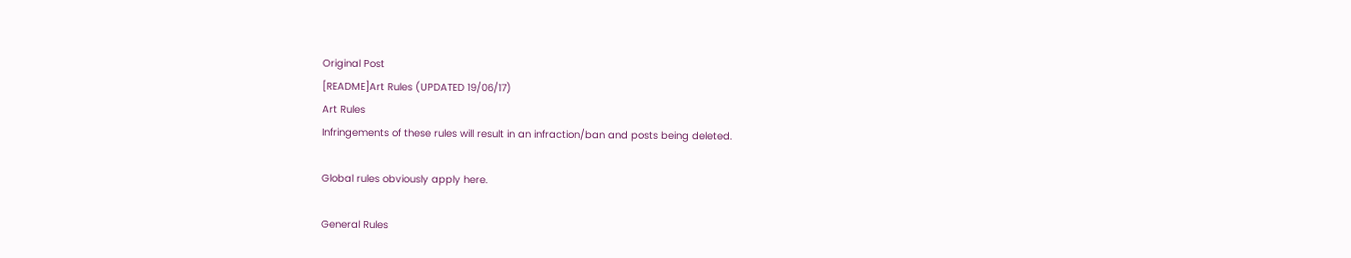Original Post
[README]Art Rules (UPDATED 19/06/17)
Art Rules
Infringements of these rules will result in an infraction/ban and posts being deleted.

Global rules obviously apply here.

General Rules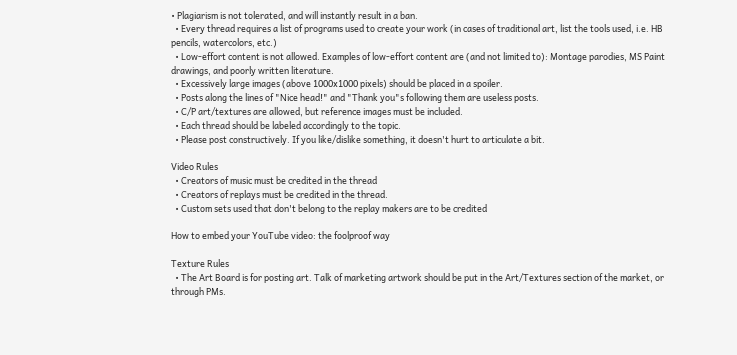• Plagiarism is not tolerated, and will instantly result in a ban.
  • Every thread requires a list of programs used to create your work (in cases of traditional art, list the tools used, i.e. HB pencils, watercolors, etc.)
  • Low-effort content is not allowed. Examples of low-effort content are (and not limited to): Montage parodies, MS Paint drawings, and poorly written literature.
  • Excessively large images (above 1000x1000 pixels) should be placed in a spoiler.
  • Posts along the lines of "Nice head!" and "Thank you"s following them are useless posts.
  • C/P art/textures are allowed, but reference images must be included.
  • Each thread should be labeled accordingly to the topic.
  • Please post constructively. If you like/dislike something, it doesn't hurt to articulate a bit.

Video Rules
  • Creators of music must be credited in the thread
  • Creators of replays must be credited in the thread.
  • Custom sets used that don't belong to the replay makers are to be credited

How to embed your YouTube video: the foolproof way

Texture Rules
  • The Art Board is for posting art. Talk of marketing artwork should be put in the Art/Textures section of the market, or through PMs.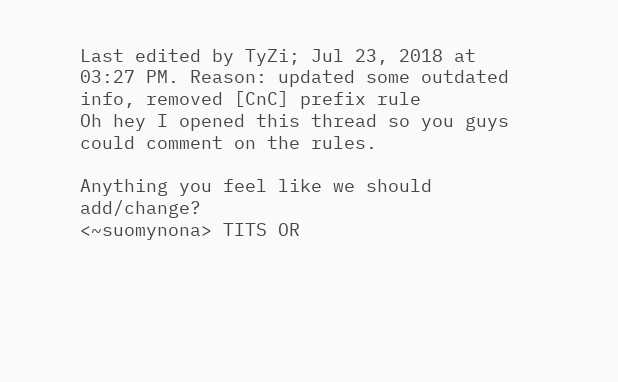Last edited by TyZi; Jul 23, 2018 at 03:27 PM. Reason: updated some outdated info, removed [CnC] prefix rule
Oh hey I opened this thread so you guys could comment on the rules.

Anything you feel like we should add/change?
<~suomynona> TITS OR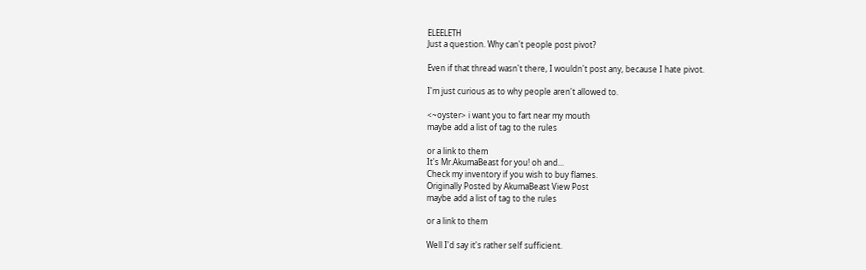ELEELETH
Just a question. Why can't people post pivot?

Even if that thread wasn't there, I wouldn't post any, because I hate pivot.

I'm just curious as to why people aren't allowed to.

<~oyster> i want you to fart near my mouth
maybe add a list of tag to the rules

or a link to them
It's Mr.AkumaBeast for you! oh and...
Check my inventory if you wish to buy flames.
Originally Posted by AkumaBeast View Post
maybe add a list of tag to the rules

or a link to them

Well I'd say it's rather self sufficient.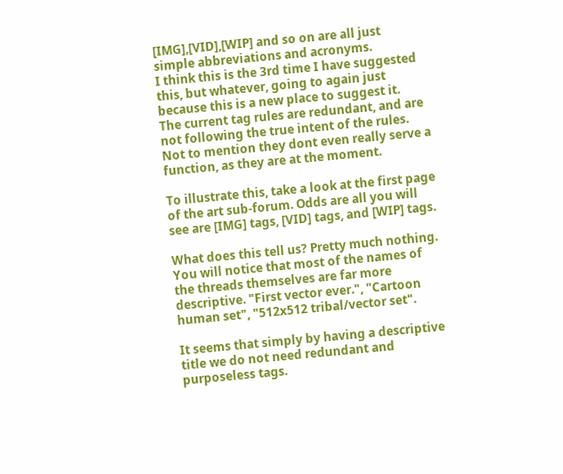[IMG],[VID],[WIP] and so on are all just simple abbreviations and acronyms.
I think this is the 3rd time I have suggested this, but whatever, going to again just because this is a new place to suggest it.
The current tag rules are redundant, and are not following the true intent of the rules. Not to mention they dont even really serve a function, as they are at the moment.

To illustrate this, take a look at the first page of the art sub-forum. Odds are all you will see are [IMG] tags, [VID] tags, and [WIP] tags.

What does this tell us? Pretty much nothing.
You will notice that most of the names of the threads themselves are far more descriptive. "First vector ever.", "Cartoon human set", "512x512 tribal/vector set".

It seems that simply by having a descriptive title we do not need redundant and purposeless tags.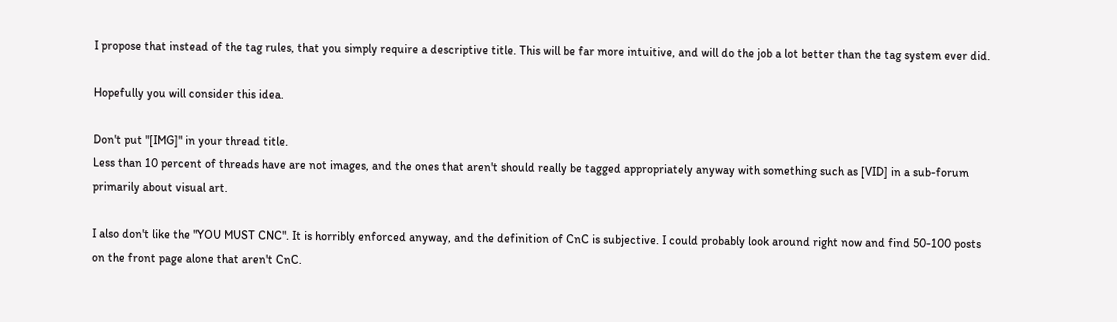I propose that instead of the tag rules, that you simply require a descriptive title. This will be far more intuitive, and will do the job a lot better than the tag system ever did.

Hopefully you will consider this idea.

Don't put "[IMG]" in your thread title.
Less than 10 percent of threads have are not images, and the ones that aren't should really be tagged appropriately anyway with something such as [VID] in a sub-forum primarily about visual art.

I also don't like the "YOU MUST CNC". It is horribly enforced anyway, and the definition of CnC is subjective. I could probably look around right now and find 50-100 posts on the front page alone that aren't CnC.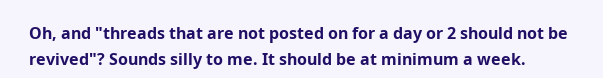Oh, and "threads that are not posted on for a day or 2 should not be revived"? Sounds silly to me. It should be at minimum a week.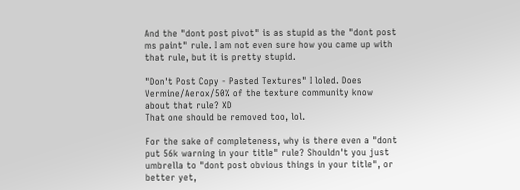And the "dont post pivot" is as stupid as the "dont post ms paint" rule. I am not even sure how you came up with that rule, but it is pretty stupid.

"Don't Post Copy - Pasted Textures" I loled. Does Vermine/Aerox/50% of the texture community know about that rule? XD
That one should be removed too, lol.

For the sake of completeness, why is there even a "dont put 56k warning in your title" rule? Shouldn't you just umbrella to "dont post obvious things in your title", or better yet,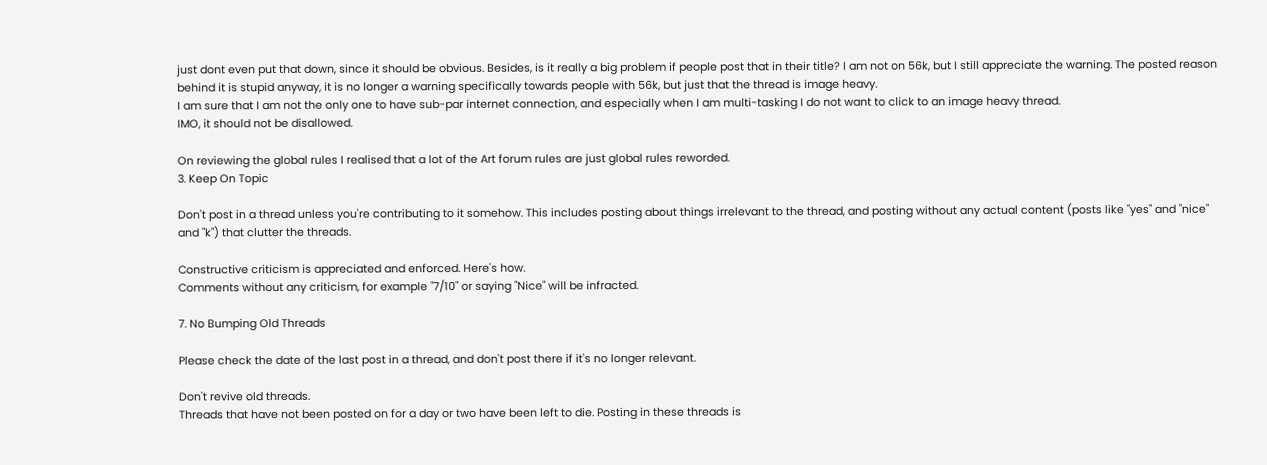just dont even put that down, since it should be obvious. Besides, is it really a big problem if people post that in their title? I am not on 56k, but I still appreciate the warning. The posted reason behind it is stupid anyway, it is no longer a warning specifically towards people with 56k, but just that the thread is image heavy.
I am sure that I am not the only one to have sub-par internet connection, and especially when I am multi-tasking I do not want to click to an image heavy thread.
IMO, it should not be disallowed.

On reviewing the global rules I realised that a lot of the Art forum rules are just global rules reworded.
3. Keep On Topic

Don't post in a thread unless you're contributing to it somehow. This includes posting about things irrelevant to the thread, and posting without any actual content (posts like "yes" and "nice" and "k") that clutter the threads.

Constructive criticism is appreciated and enforced. Here's how.
Comments without any criticism, for example "7/10" or saying "Nice" will be infracted.

7. No Bumping Old Threads

Please check the date of the last post in a thread, and don't post there if it's no longer relevant.

Don't revive old threads.
Threads that have not been posted on for a day or two have been left to die. Posting in these threads is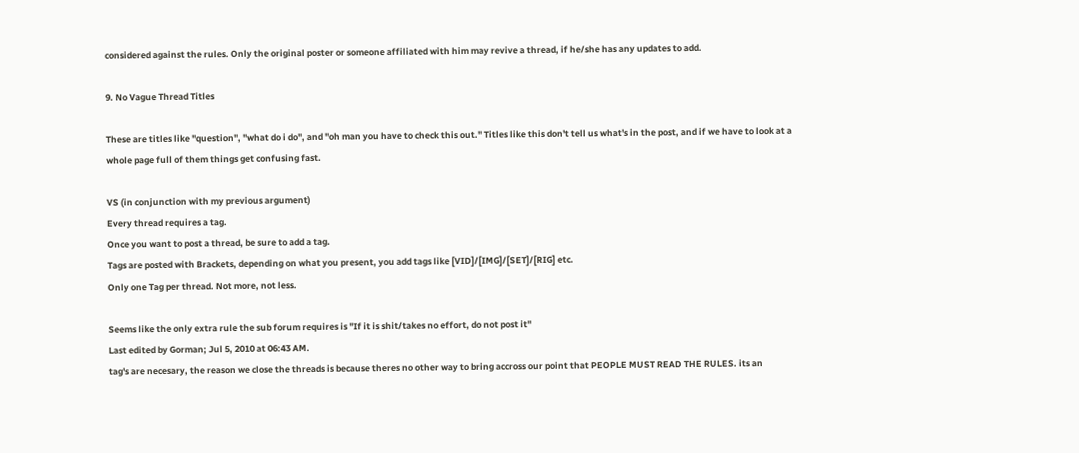considered against the rules. Only the original poster or someone affiliated with him may revive a thread, if he/she has any updates to add.

9. No Vague Thread Titles

These are titles like "question", "what do i do", and "oh man you have to check this out." Titles like this don't tell us what's in the post, and if we have to look at a whole page full of them things get confusing fast.

VS (in conjunction with my previous argument)
Every thread requires a tag.
Once you want to post a thread, be sure to add a tag.
Tags are posted with Brackets, depending on what you present, you add tags like [VID]/[IMG]/[SET]/[RIG] etc.
Only one Tag per thread. Not more, not less.

Seems like the only extra rule the sub forum requires is "If it is shit/takes no effort, do not post it"
Last edited by Gorman; Jul 5, 2010 at 06:43 AM.
tag's are necesary, the reason we close the threads is because theres no other way to bring accross our point that PEOPLE MUST READ THE RULES. its an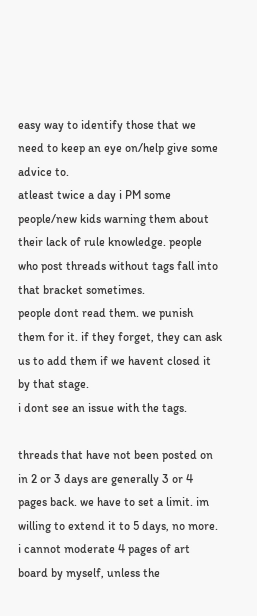easy way to identify those that we need to keep an eye on/help give some advice to.
atleast twice a day i PM some people/new kids warning them about their lack of rule knowledge. people who post threads without tags fall into that bracket sometimes.
people dont read them. we punish them for it. if they forget, they can ask us to add them if we havent closed it by that stage.
i dont see an issue with the tags.

threads that have not been posted on in 2 or 3 days are generally 3 or 4 pages back. we have to set a limit. im willing to extend it to 5 days, no more. i cannot moderate 4 pages of art board by myself, unless the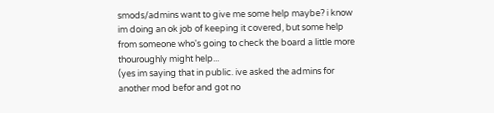smods/admins want to give me some help maybe? i know im doing an ok job of keeping it covered, but some help from someone who's going to check the board a little more thouroughly might help...
(yes im saying that in public. ive asked the admins for another mod befor and got no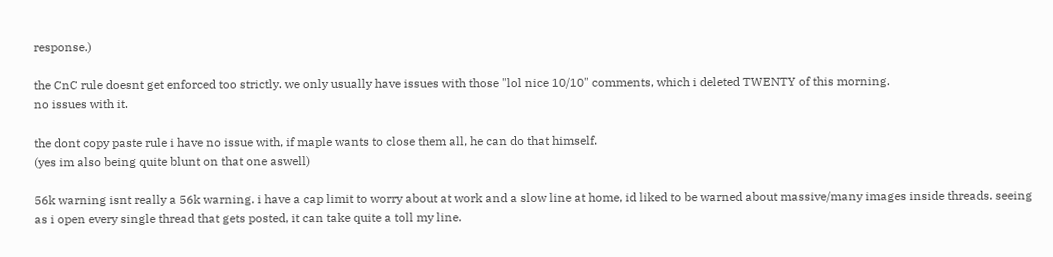response.)

the CnC rule doesnt get enforced too strictly. we only usually have issues with those "lol nice 10/10" comments, which i deleted TWENTY of this morning.
no issues with it.

the dont copy paste rule i have no issue with, if maple wants to close them all, he can do that himself.
(yes im also being quite blunt on that one aswell)

56k warning isnt really a 56k warning. i have a cap limit to worry about at work and a slow line at home, id liked to be warned about massive/many images inside threads. seeing as i open every single thread that gets posted, it can take quite a toll my line.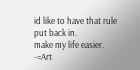id like to have that rule put back in.
make my life easier.
-=Art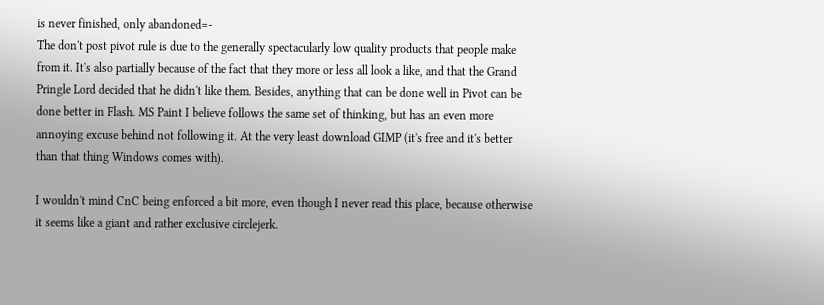is never finished, only abandoned=-
The don't post pivot rule is due to the generally spectacularly low quality products that people make from it. It's also partially because of the fact that they more or less all look a like, and that the Grand Pringle Lord decided that he didn't like them. Besides, anything that can be done well in Pivot can be done better in Flash. MS Paint I believe follows the same set of thinking, but has an even more annoying excuse behind not following it. At the very least download GIMP (it's free and it's better than that thing Windows comes with).

I wouldn't mind CnC being enforced a bit more, even though I never read this place, because otherwise it seems like a giant and rather exclusive circlejerk.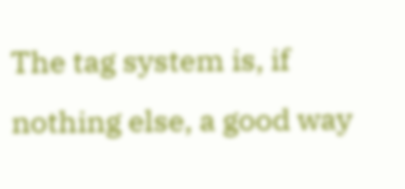The tag system is, if nothing else, a good way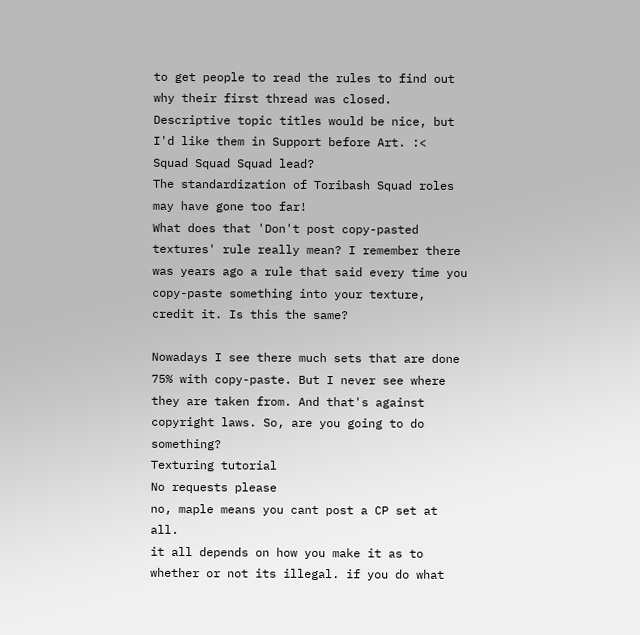to get people to read the rules to find out why their first thread was closed. Descriptive topic titles would be nice, but I'd like them in Support before Art. :<
Squad Squad Squad lead?
The standardization of Toribash Squad roles may have gone too far!
What does that 'Don't post copy-pasted textures' rule really mean? I remember there was years ago a rule that said every time you copy-paste something into your texture, credit it. Is this the same?

Nowadays I see there much sets that are done 75% with copy-paste. But I never see where they are taken from. And that's against copyright laws. So, are you going to do something?
Texturing tutorial
No requests please
no, maple means you cant post a CP set at all.
it all depends on how you make it as to whether or not its illegal. if you do what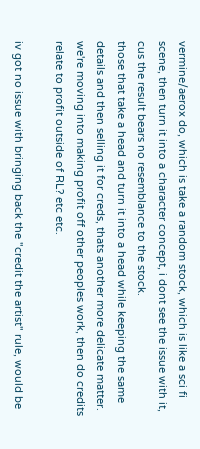vermine/aerox do, which is take a random stock, which is like a sci fi scene, then turn it into a character concept, i dont see the issue with it, cus the result bears no resemblance to the stock.
those that take a head and turn it into a head while keeping the same details and then selling it for creds, thats another more delicate matter. we're moving into making profit off other peoples work, then do credits relate to profit outside of RL? etc etc.

iv got no issue with bringing back the "credit the artist" rule, would be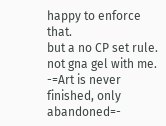happy to enforce that.
but a no CP set rule. not gna gel with me.
-=Art is never finished, only abandoned=-